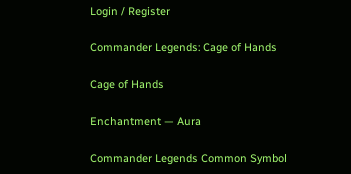Login / Register

Commander Legends: Cage of Hands

Cage of Hands

Enchantment — Aura

Commander Legends Common Symbol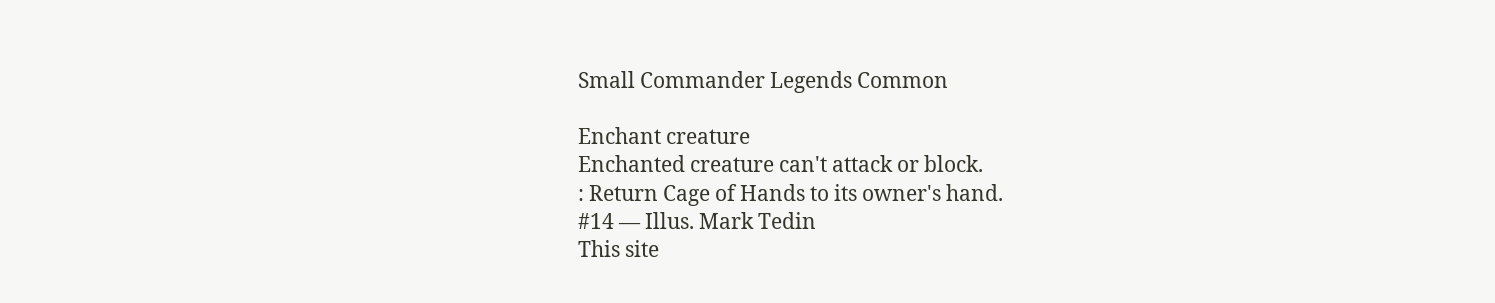Small Commander Legends Common

Enchant creature
Enchanted creature can't attack or block.
: Return Cage of Hands to its owner's hand.
#14 — Illus. Mark Tedin
This site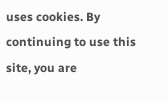uses cookies. By continuing to use this site, you are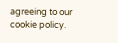agreeing to our cookie policy.